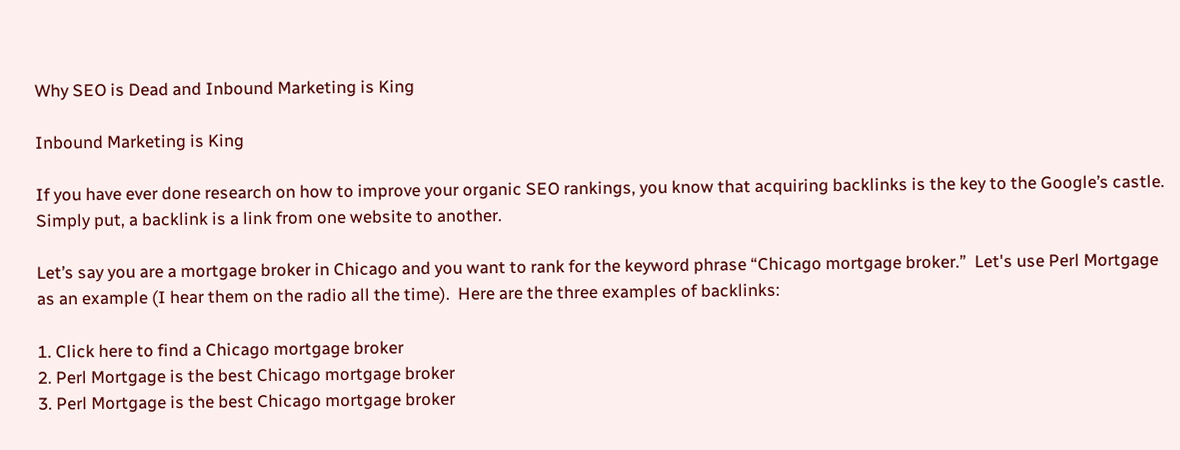Why SEO is Dead and Inbound Marketing is King

Inbound Marketing is King

If you have ever done research on how to improve your organic SEO rankings, you know that acquiring backlinks is the key to the Google’s castle.  Simply put, a backlink is a link from one website to another.

Let’s say you are a mortgage broker in Chicago and you want to rank for the keyword phrase “Chicago mortgage broker.”  Let's use Perl Mortgage as an example (I hear them on the radio all the time).  Here are the three examples of backlinks:

1. Click here to find a Chicago mortgage broker
2. Perl Mortgage is the best Chicago mortgage broker
3. Perl Mortgage is the best Chicago mortgage broker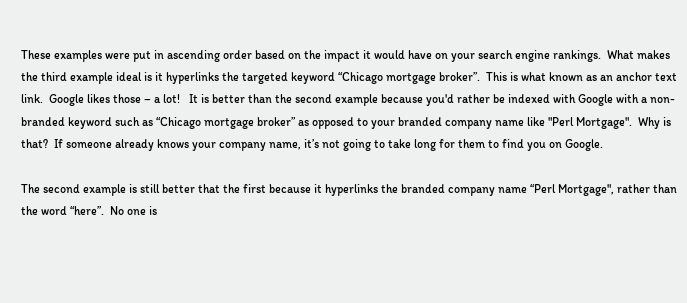These examples were put in ascending order based on the impact it would have on your search engine rankings.  What makes the third example ideal is it hyperlinks the targeted keyword “Chicago mortgage broker”.  This is what known as an anchor text link.  Google likes those – a lot!   It is better than the second example because you'd rather be indexed with Google with a non-branded keyword such as “Chicago mortgage broker” as opposed to your branded company name like "Perl Mortgage".  Why is that?  If someone already knows your company name, it’s not going to take long for them to find you on Google.

The second example is still better that the first because it hyperlinks the branded company name “Perl Mortgage", rather than the word “here”.  No one is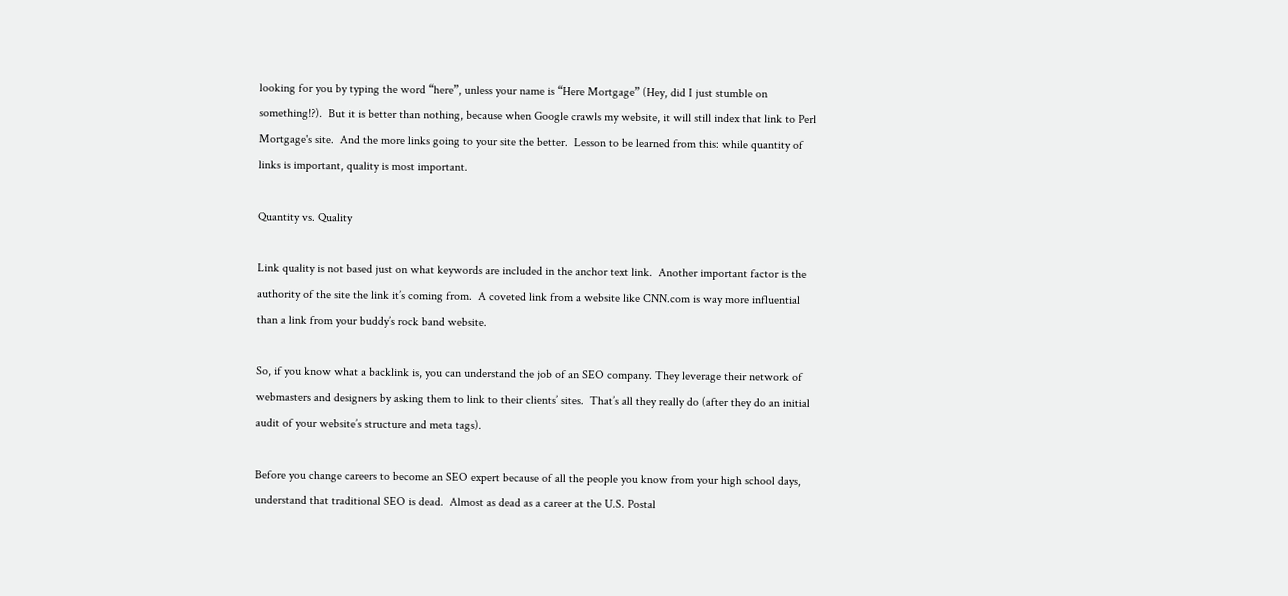looking for you by typing the word “here”, unless your name is “Here Mortgage” (Hey, did I just stumble on something!?).  But it is better than nothing, because when Google crawls my website, it will still index that link to Perl Mortgage's site.  And the more links going to your site the better.  Lesson to be learned from this: while quantity of links is important, quality is most important.

Quantity vs. Quality

Link quality is not based just on what keywords are included in the anchor text link.  Another important factor is the authority of the site the link it’s coming from.  A coveted link from a website like CNN.com is way more influential than a link from your buddy’s rock band website.

So, if you know what a backlink is, you can understand the job of an SEO company. They leverage their network of webmasters and designers by asking them to link to their clients’ sites.  That’s all they really do (after they do an initial audit of your website’s structure and meta tags).

Before you change careers to become an SEO expert because of all the people you know from your high school days, understand that traditional SEO is dead.  Almost as dead as a career at the U.S. Postal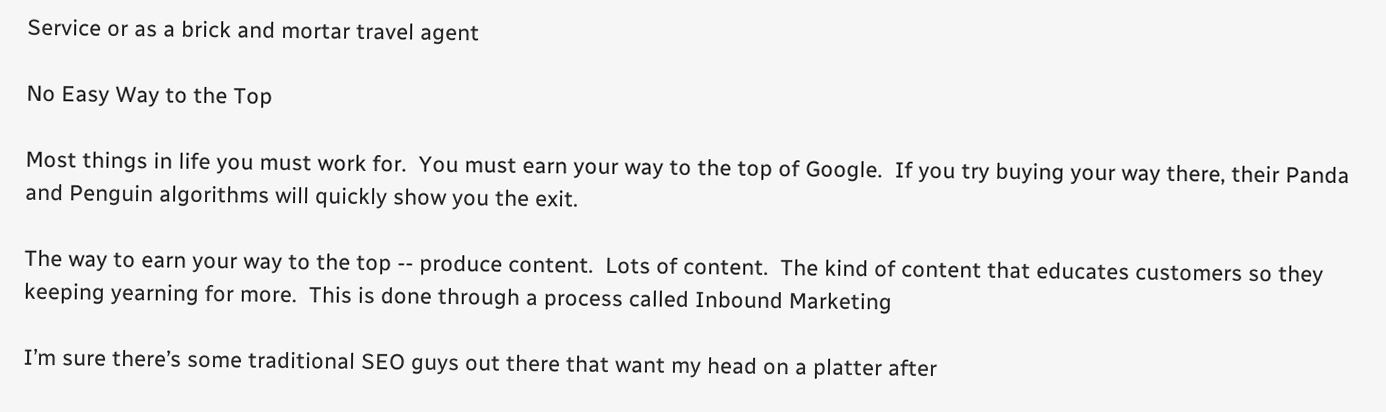Service or as a brick and mortar travel agent

No Easy Way to the Top

Most things in life you must work for.  You must earn your way to the top of Google.  If you try buying your way there, their Panda and Penguin algorithms will quickly show you the exit.

The way to earn your way to the top -- produce content.  Lots of content.  The kind of content that educates customers so they keeping yearning for more.  This is done through a process called Inbound Marketing

I’m sure there’s some traditional SEO guys out there that want my head on a platter after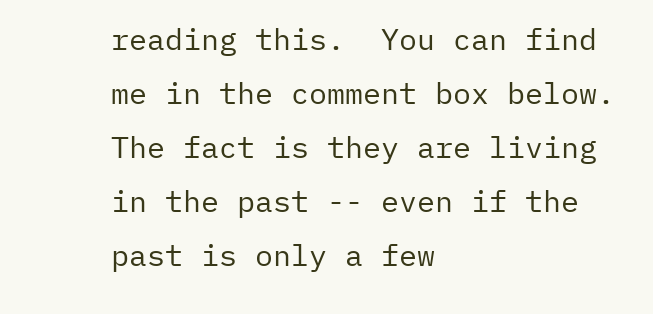reading this.  You can find me in the comment box below.  The fact is they are living in the past -- even if the past is only a few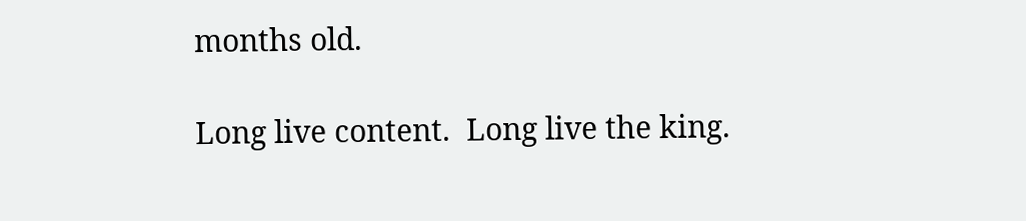months old.

Long live content.  Long live the king.